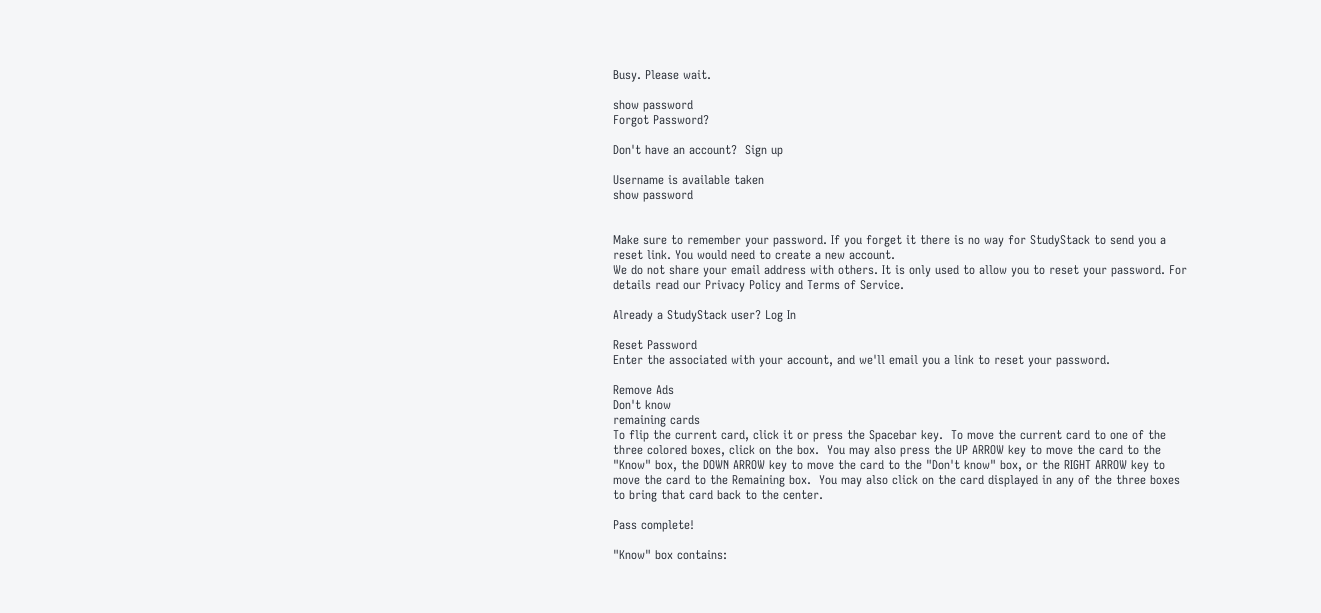Busy. Please wait.

show password
Forgot Password?

Don't have an account?  Sign up

Username is available taken
show password


Make sure to remember your password. If you forget it there is no way for StudyStack to send you a reset link. You would need to create a new account.
We do not share your email address with others. It is only used to allow you to reset your password. For details read our Privacy Policy and Terms of Service.

Already a StudyStack user? Log In

Reset Password
Enter the associated with your account, and we'll email you a link to reset your password.

Remove Ads
Don't know
remaining cards
To flip the current card, click it or press the Spacebar key.  To move the current card to one of the three colored boxes, click on the box.  You may also press the UP ARROW key to move the card to the "Know" box, the DOWN ARROW key to move the card to the "Don't know" box, or the RIGHT ARROW key to move the card to the Remaining box.  You may also click on the card displayed in any of the three boxes to bring that card back to the center.

Pass complete!

"Know" box contains: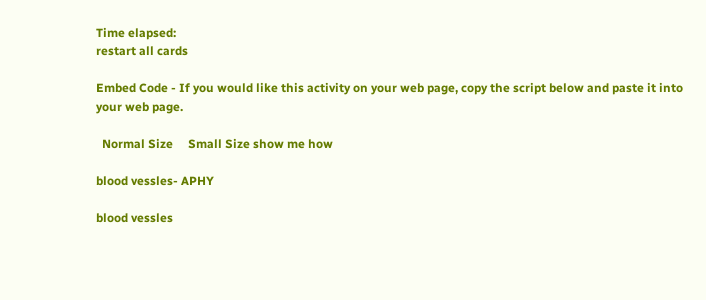Time elapsed:
restart all cards

Embed Code - If you would like this activity on your web page, copy the script below and paste it into your web page.

  Normal Size     Small Size show me how

blood vessles- APHY

blood vessles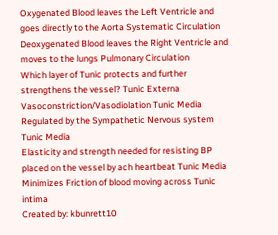Oxygenated Blood leaves the Left Ventricle and goes directly to the Aorta Systematic Circulation
Deoxygenated Blood leaves the Right Ventricle and moves to the lungs Pulmonary Circulation
Which layer of Tunic protects and further strengthens the vessel? Tunic Externa
Vasoconstriction/Vasodiolation Tunic Media
Regulated by the Sympathetic Nervous system Tunic Media
Elasticity and strength needed for resisting BP placed on the vessel by ach heartbeat Tunic Media
Minimizes Friction of blood moving across Tunic intima
Created by: kbunrett10